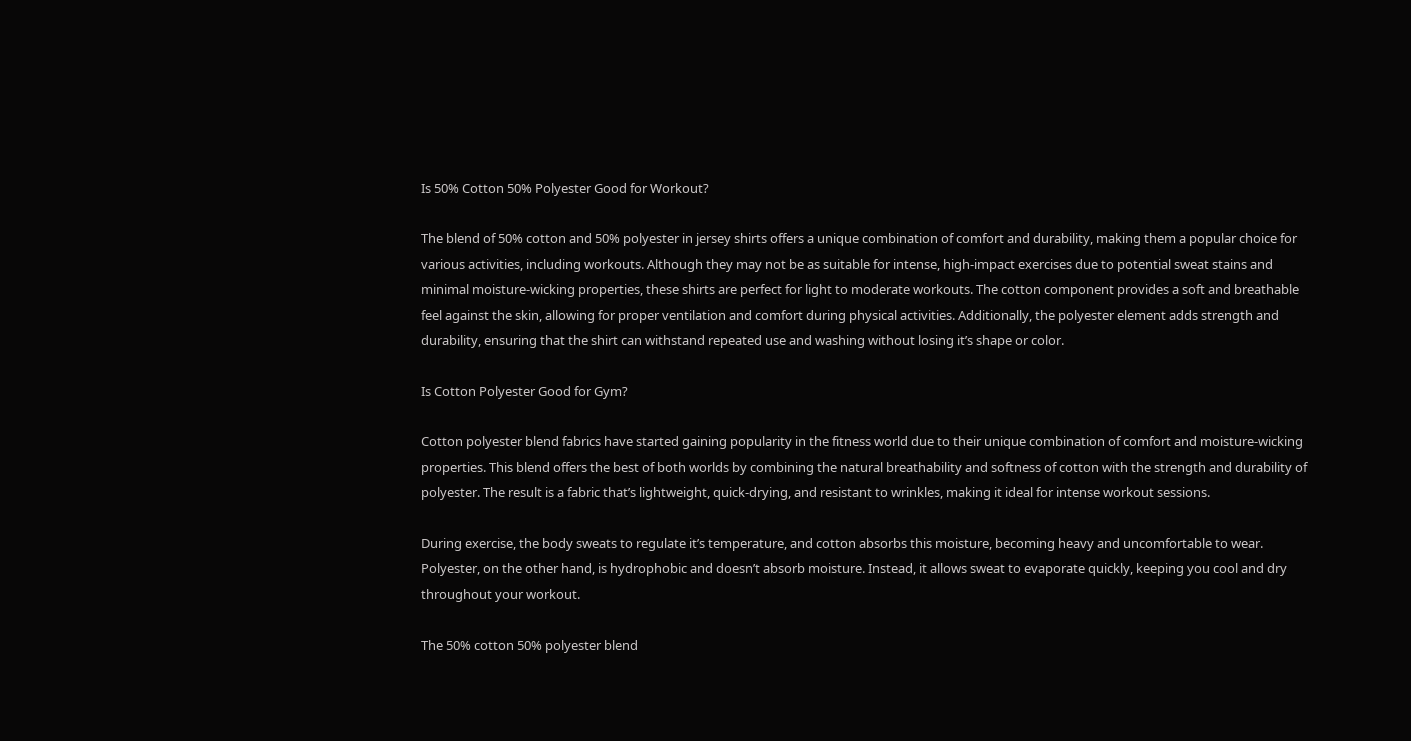Is 50% Cotton 50% Polyester Good for Workout?

The blend of 50% cotton and 50% polyester in jersey shirts offers a unique combination of comfort and durability, making them a popular choice for various activities, including workouts. Although they may not be as suitable for intense, high-impact exercises due to potential sweat stains and minimal moisture-wicking properties, these shirts are perfect for light to moderate workouts. The cotton component provides a soft and breathable feel against the skin, allowing for proper ventilation and comfort during physical activities. Additionally, the polyester element adds strength and durability, ensuring that the shirt can withstand repeated use and washing without losing it’s shape or color.

Is Cotton Polyester Good for Gym?

Cotton polyester blend fabrics have started gaining popularity in the fitness world due to their unique combination of comfort and moisture-wicking properties. This blend offers the best of both worlds by combining the natural breathability and softness of cotton with the strength and durability of polyester. The result is a fabric that’s lightweight, quick-drying, and resistant to wrinkles, making it ideal for intense workout sessions.

During exercise, the body sweats to regulate it’s temperature, and cotton absorbs this moisture, becoming heavy and uncomfortable to wear. Polyester, on the other hand, is hydrophobic and doesn’t absorb moisture. Instead, it allows sweat to evaporate quickly, keeping you cool and dry throughout your workout.

The 50% cotton 50% polyester blend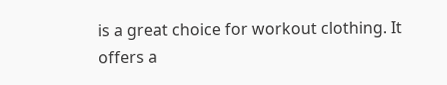is a great choice for workout clothing. It offers a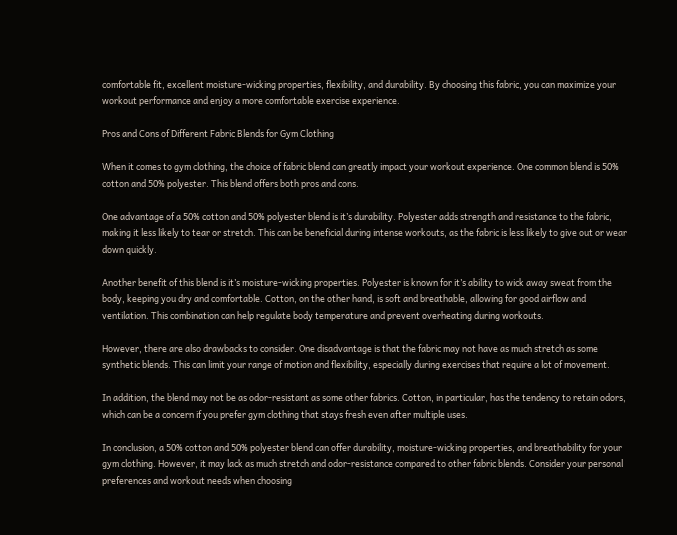comfortable fit, excellent moisture-wicking properties, flexibility, and durability. By choosing this fabric, you can maximize your workout performance and enjoy a more comfortable exercise experience.

Pros and Cons of Different Fabric Blends for Gym Clothing

When it comes to gym clothing, the choice of fabric blend can greatly impact your workout experience. One common blend is 50% cotton and 50% polyester. This blend offers both pros and cons.

One advantage of a 50% cotton and 50% polyester blend is it’s durability. Polyester adds strength and resistance to the fabric, making it less likely to tear or stretch. This can be beneficial during intense workouts, as the fabric is less likely to give out or wear down quickly.

Another benefit of this blend is it’s moisture-wicking properties. Polyester is known for it’s ability to wick away sweat from the body, keeping you dry and comfortable. Cotton, on the other hand, is soft and breathable, allowing for good airflow and ventilation. This combination can help regulate body temperature and prevent overheating during workouts.

However, there are also drawbacks to consider. One disadvantage is that the fabric may not have as much stretch as some synthetic blends. This can limit your range of motion and flexibility, especially during exercises that require a lot of movement.

In addition, the blend may not be as odor-resistant as some other fabrics. Cotton, in particular, has the tendency to retain odors, which can be a concern if you prefer gym clothing that stays fresh even after multiple uses.

In conclusion, a 50% cotton and 50% polyester blend can offer durability, moisture-wicking properties, and breathability for your gym clothing. However, it may lack as much stretch and odor-resistance compared to other fabric blends. Consider your personal preferences and workout needs when choosing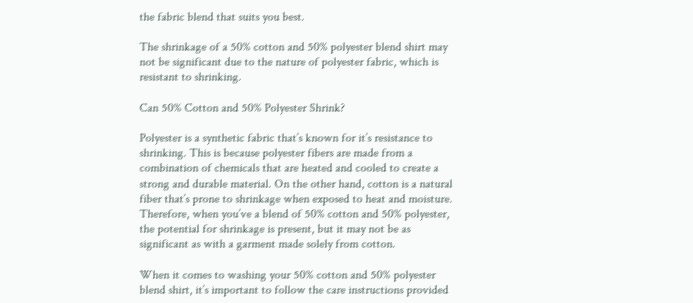the fabric blend that suits you best.

The shrinkage of a 50% cotton and 50% polyester blend shirt may not be significant due to the nature of polyester fabric, which is resistant to shrinking.

Can 50% Cotton and 50% Polyester Shrink?

Polyester is a synthetic fabric that’s known for it’s resistance to shrinking. This is because polyester fibers are made from a combination of chemicals that are heated and cooled to create a strong and durable material. On the other hand, cotton is a natural fiber that’s prone to shrinkage when exposed to heat and moisture. Therefore, when you’ve a blend of 50% cotton and 50% polyester, the potential for shrinkage is present, but it may not be as significant as with a garment made solely from cotton.

When it comes to washing your 50% cotton and 50% polyester blend shirt, it’s important to follow the care instructions provided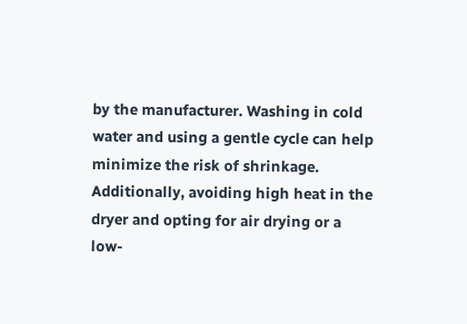by the manufacturer. Washing in cold water and using a gentle cycle can help minimize the risk of shrinkage. Additionally, avoiding high heat in the dryer and opting for air drying or a low-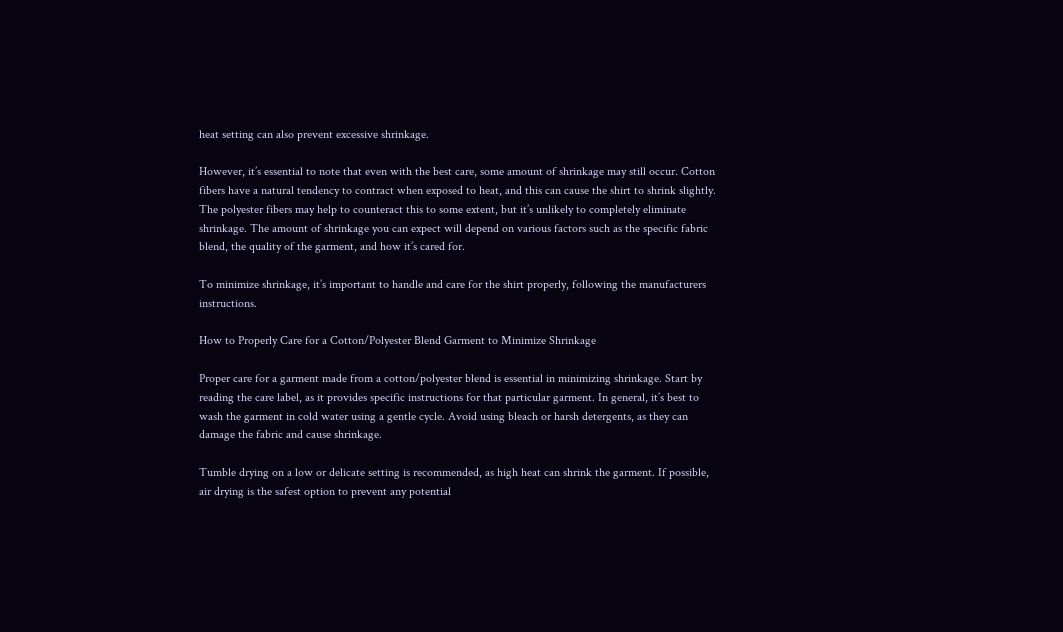heat setting can also prevent excessive shrinkage.

However, it’s essential to note that even with the best care, some amount of shrinkage may still occur. Cotton fibers have a natural tendency to contract when exposed to heat, and this can cause the shirt to shrink slightly. The polyester fibers may help to counteract this to some extent, but it’s unlikely to completely eliminate shrinkage. The amount of shrinkage you can expect will depend on various factors such as the specific fabric blend, the quality of the garment, and how it’s cared for.

To minimize shrinkage, it’s important to handle and care for the shirt properly, following the manufacturers instructions.

How to Properly Care for a Cotton/Polyester Blend Garment to Minimize Shrinkage

Proper care for a garment made from a cotton/polyester blend is essential in minimizing shrinkage. Start by reading the care label, as it provides specific instructions for that particular garment. In general, it’s best to wash the garment in cold water using a gentle cycle. Avoid using bleach or harsh detergents, as they can damage the fabric and cause shrinkage.

Tumble drying on a low or delicate setting is recommended, as high heat can shrink the garment. If possible, air drying is the safest option to prevent any potential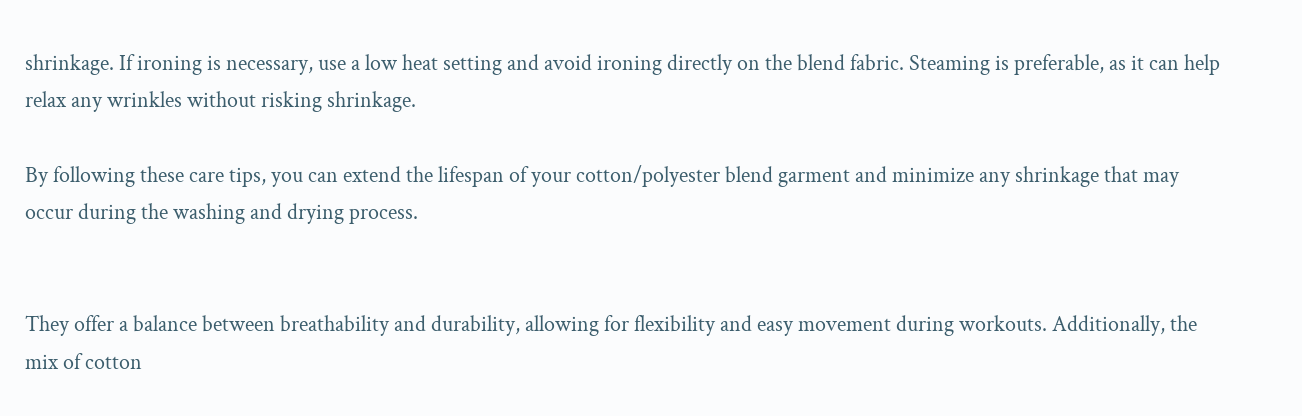shrinkage. If ironing is necessary, use a low heat setting and avoid ironing directly on the blend fabric. Steaming is preferable, as it can help relax any wrinkles without risking shrinkage.

By following these care tips, you can extend the lifespan of your cotton/polyester blend garment and minimize any shrinkage that may occur during the washing and drying process.


They offer a balance between breathability and durability, allowing for flexibility and easy movement during workouts. Additionally, the mix of cotton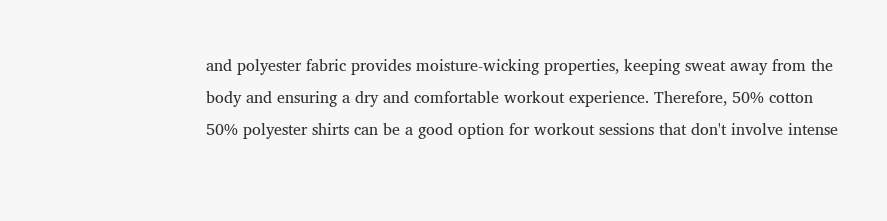and polyester fabric provides moisture-wicking properties, keeping sweat away from the body and ensuring a dry and comfortable workout experience. Therefore, 50% cotton 50% polyester shirts can be a good option for workout sessions that don't involve intense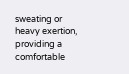sweating or heavy exertion, providing a comfortable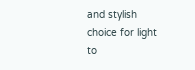and stylish choice for light to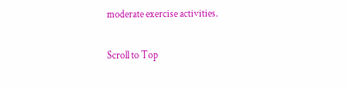moderate exercise activities.

Scroll to Top